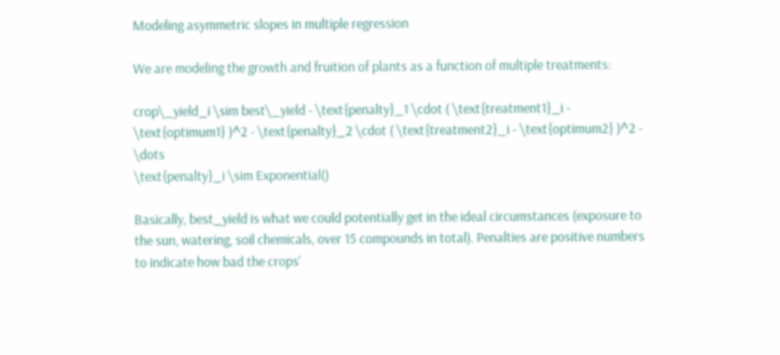Modeling asymmetric slopes in multiple regression

We are modeling the growth and fruition of plants as a function of multiple treatments:

crop\_yield_i \sim best\_yield - \text{penalty}_1 \cdot ( \text{treatment1}_i - \text{optimum1} )^2 - \text{penalty}_2 \cdot ( \text{treatment2}_i - \text{optimum2} )^2 - \dots
\text{penalty}_i \sim Exponential()

Basically, best_yield is what we could potentially get in the ideal circumstances (exposure to the sun, watering, soil chemicals, over 15 compounds in total). Penalties are positive numbers to indicate how bad the crops’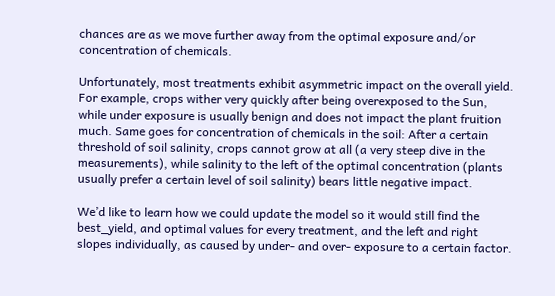chances are as we move further away from the optimal exposure and/or concentration of chemicals.

Unfortunately, most treatments exhibit asymmetric impact on the overall yield. For example, crops wither very quickly after being overexposed to the Sun, while under exposure is usually benign and does not impact the plant fruition much. Same goes for concentration of chemicals in the soil: After a certain threshold of soil salinity, crops cannot grow at all (a very steep dive in the measurements), while salinity to the left of the optimal concentration (plants usually prefer a certain level of soil salinity) bears little negative impact.

We’d like to learn how we could update the model so it would still find the best_yield, and optimal values for every treatment, and the left and right slopes individually, as caused by under- and over- exposure to a certain factor.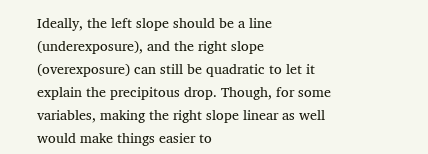Ideally, the left slope should be a line (underexposure), and the right slope (overexposure) can still be quadratic to let it explain the precipitous drop. Though, for some variables, making the right slope linear as well would make things easier to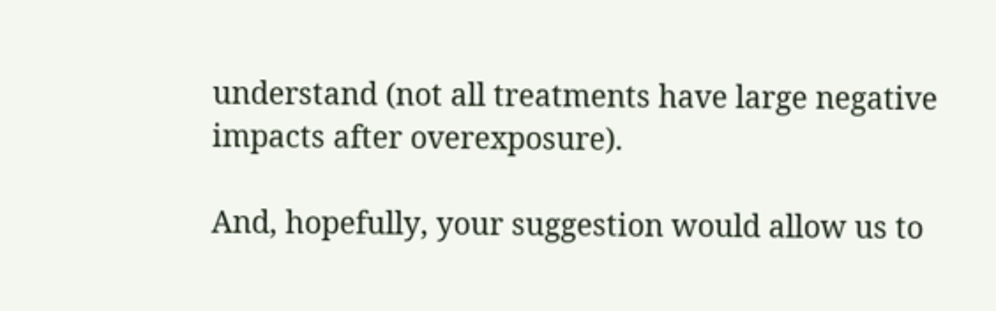understand (not all treatments have large negative impacts after overexposure).

And, hopefully, your suggestion would allow us to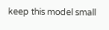keep this model small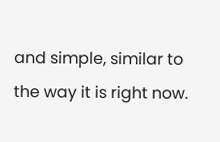and simple, similar to the way it is right now.